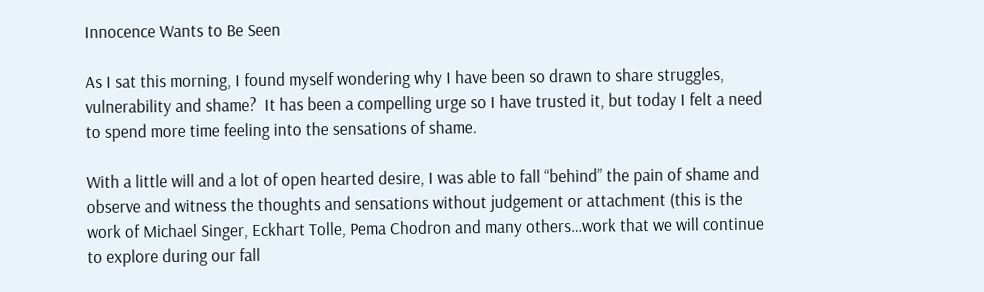Innocence Wants to Be Seen

As I sat this morning, I found myself wondering why I have been so drawn to share struggles, vulnerability and shame?  It has been a compelling urge so I have trusted it, but today I felt a need to spend more time feeling into the sensations of shame.

With a little will and a lot of open hearted desire, I was able to fall “behind” the pain of shame and observe and witness the thoughts and sensations without judgement or attachment (this is the work of Michael Singer, Eckhart Tolle, Pema Chodron and many others…work that we will continue to explore during our fall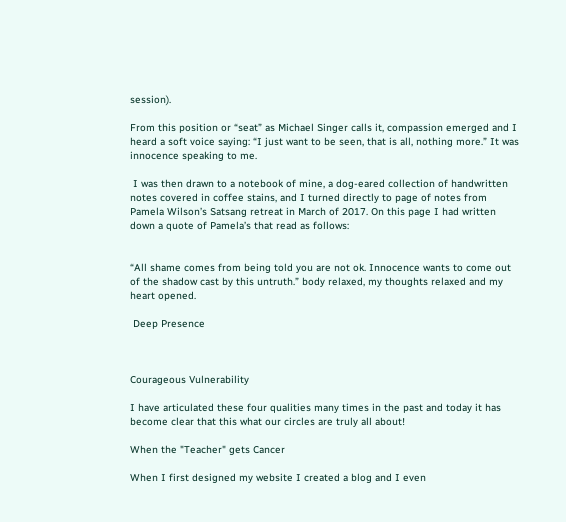session).

From this position or “seat” as Michael Singer calls it, compassion emerged and I heard a soft voice saying: “I just want to be seen, that is all, nothing more.” It was innocence speaking to me.

 I was then drawn to a notebook of mine, a dog-eared collection of handwritten notes covered in coffee stains, and I turned directly to page of notes from Pamela Wilson’s Satsang retreat in March of 2017. On this page I had written down a quote of Pamela’s that read as follows:


“All shame comes from being told you are not ok. Innocence wants to come out of the shadow cast by this untruth.” body relaxed, my thoughts relaxed and my heart opened.

 Deep Presence



Courageous Vulnerability

I have articulated these four qualities many times in the past and today it has become clear that this what our circles are truly all about!

When the "Teacher" gets Cancer

When I first designed my website I created a blog and I even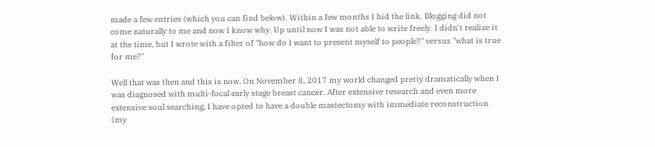made a few entries (which you can find below). Within a few months I hid the link. Blogging did not come naturally to me and now I know why. Up until now I was not able to write freely. I didn't realize it at the time, but I wrote with a filter of "how do I want to present myself to people?" versus "what is true for me?"

Well that was then and this is now. On November 8, 2017 my world changed pretty dramatically when I was diagnosed with multi-focal early stage breast cancer. After extensive research and even more extensive soul searching, I have opted to have a double mastectomy with immediate reconstruction (my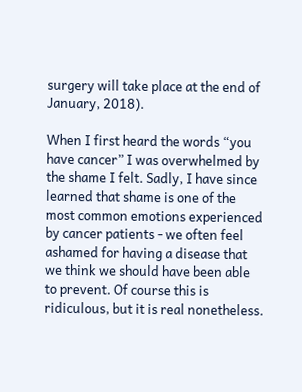surgery will take place at the end of January, 2018).

When I first heard the words “you have cancer” I was overwhelmed by the shame I felt. Sadly, I have since learned that shame is one of the most common emotions experienced by cancer patients - we often feel ashamed for having a disease that we think we should have been able to prevent. Of course this is ridiculous, but it is real nonetheless.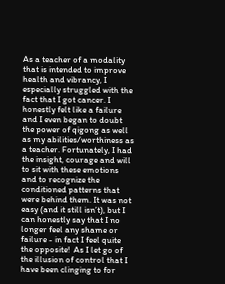As a teacher of a modality that is intended to improve health and vibrancy, I especially struggled with the fact that I got cancer. I honestly felt like a failure and I even began to doubt the power of qigong as well as my abilities/worthiness as a teacher. Fortunately, I had the insight, courage and will to sit with these emotions and to recognize the conditioned patterns that were behind them. It was not easy (and it still isn’t), but I can honestly say that I no longer feel any shame or failure - in fact I feel quite the opposite!  As I let go of the illusion of control that I have been clinging to for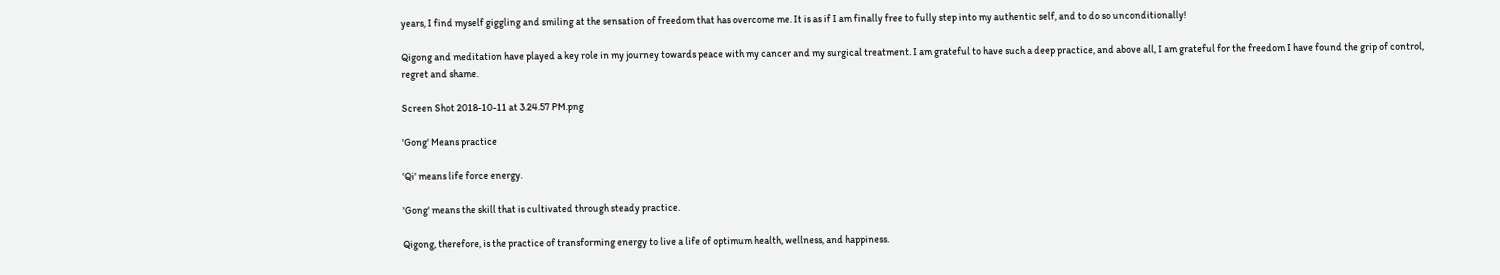years, I find myself giggling and smiling at the sensation of freedom that has overcome me. It is as if I am finally free to fully step into my authentic self, and to do so unconditionally!

Qigong and meditation have played a key role in my journey towards peace with my cancer and my surgical treatment. I am grateful to have such a deep practice, and above all, I am grateful for the freedom I have found the grip of control, regret and shame.

Screen Shot 2018-10-11 at 3.24.57 PM.png

'Gong' Means practice

'Qi' means life force energy.

'Gong' means the skill that is cultivated through steady practice.

Qigong, therefore, is the practice of transforming energy to live a life of optimum health, wellness, and happiness.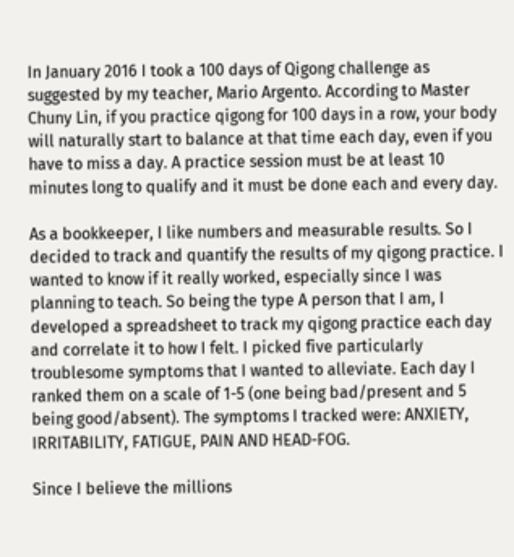In January 2016 I took a 100 days of Qigong challenge as suggested by my teacher, Mario Argento. According to Master Chuny Lin, if you practice qigong for 100 days in a row, your body will naturally start to balance at that time each day, even if you have to miss a day. A practice session must be at least 10 minutes long to qualify and it must be done each and every day.

As a bookkeeper, I like numbers and measurable results. So I decided to track and quantify the results of my qigong practice. I wanted to know if it really worked, especially since I was planning to teach. So being the type A person that I am, I developed a spreadsheet to track my qigong practice each day and correlate it to how I felt. I picked five particularly troublesome symptoms that I wanted to alleviate. Each day I ranked them on a scale of 1-5 (one being bad/present and 5 being good/absent). The symptoms I tracked were: ANXIETY, IRRITABILITY, FATIGUE, PAIN AND HEAD-FOG.

Since I believe the millions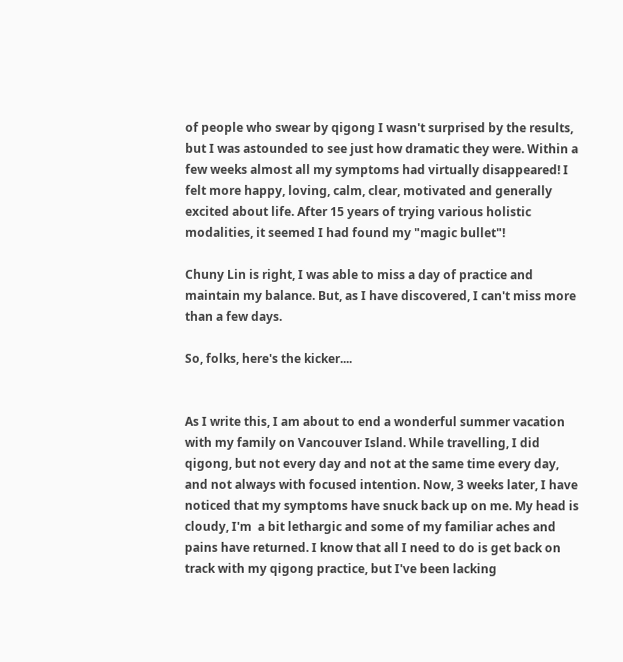of people who swear by qigong I wasn't surprised by the results, but I was astounded to see just how dramatic they were. Within a few weeks almost all my symptoms had virtually disappeared! I felt more happy, loving, calm, clear, motivated and generally excited about life. After 15 years of trying various holistic modalities, it seemed I had found my "magic bullet"!

Chuny Lin is right, I was able to miss a day of practice and maintain my balance. But, as I have discovered, I can't miss more than a few days.

So, folks, here's the kicker....


As I write this, I am about to end a wonderful summer vacation with my family on Vancouver Island. While travelling, I did qigong, but not every day and not at the same time every day, and not always with focused intention. Now, 3 weeks later, I have noticed that my symptoms have snuck back up on me. My head is cloudy, I'm  a bit lethargic and some of my familiar aches and pains have returned. I know that all I need to do is get back on track with my qigong practice, but I've been lacking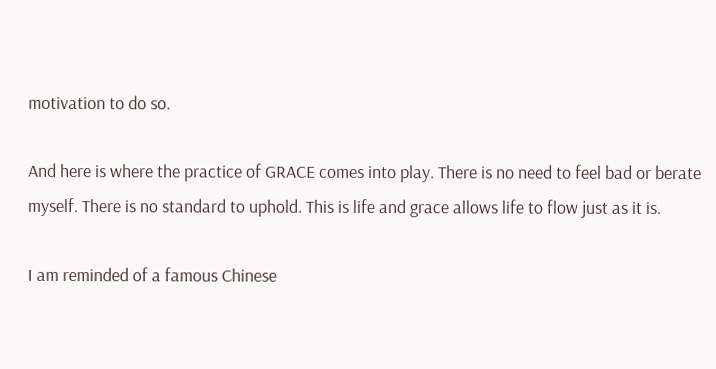motivation to do so.

And here is where the practice of GRACE comes into play. There is no need to feel bad or berate myself. There is no standard to uphold. This is life and grace allows life to flow just as it is.

I am reminded of a famous Chinese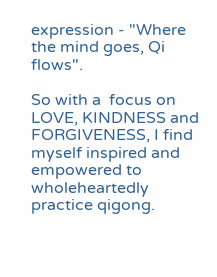expression - "Where the mind goes, Qi flows".

So with a  focus on LOVE, KINDNESS and FORGIVENESS, I find myself inspired and empowered to wholeheartedly practice qigong.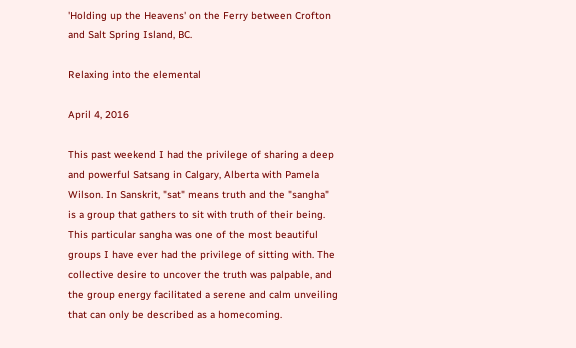'Holding up the Heavens' on the Ferry between Crofton and Salt Spring Island, BC.

Relaxing into the elemental

April 4, 2016

This past weekend I had the privilege of sharing a deep and powerful Satsang in Calgary, Alberta with Pamela Wilson. In Sanskrit, "sat" means truth and the "sangha" is a group that gathers to sit with truth of their being. This particular sangha was one of the most beautiful groups I have ever had the privilege of sitting with. The collective desire to uncover the truth was palpable, and the group energy facilitated a serene and calm unveiling that can only be described as a homecoming.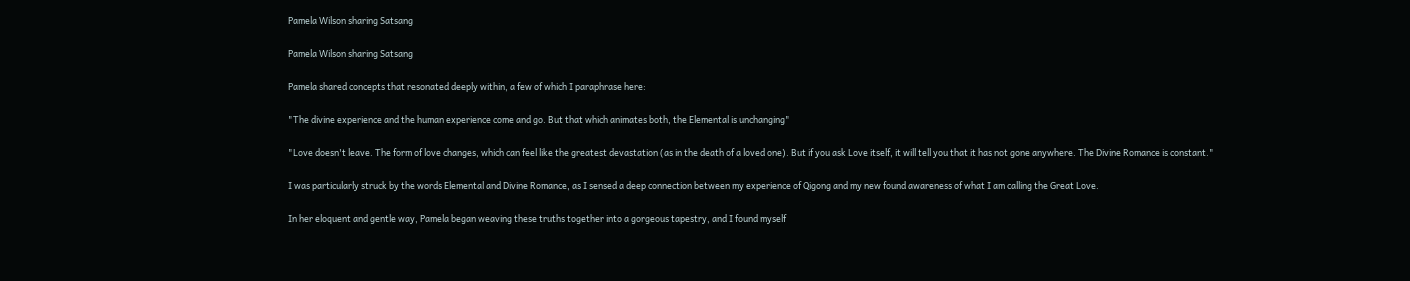Pamela Wilson sharing Satsang

Pamela Wilson sharing Satsang

Pamela shared concepts that resonated deeply within, a few of which I paraphrase here:

"The divine experience and the human experience come and go. But that which animates both, the Elemental is unchanging"

"Love doesn't leave. The form of love changes, which can feel like the greatest devastation (as in the death of a loved one). But if you ask Love itself, it will tell you that it has not gone anywhere. The Divine Romance is constant."

I was particularly struck by the words Elemental and Divine Romance, as I sensed a deep connection between my experience of Qigong and my new found awareness of what I am calling the Great Love.

In her eloquent and gentle way, Pamela began weaving these truths together into a gorgeous tapestry, and I found myself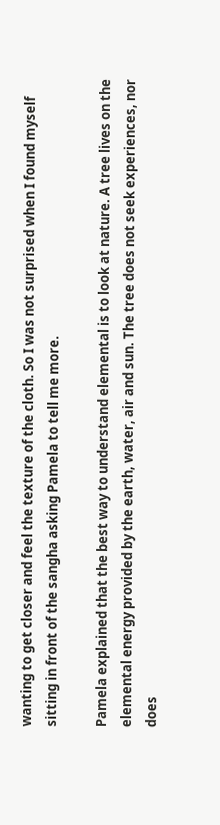wanting to get closer and feel the texture of the cloth. So I was not surprised when I found myself sitting in front of the sangha asking Pamela to tell me more.

Pamela explained that the best way to understand elemental is to look at nature. A tree lives on the elemental energy provided by the earth, water, air and sun. The tree does not seek experiences, nor does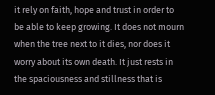it rely on faith, hope and trust in order to be able to keep growing. It does not mourn when the tree next to it dies, nor does it worry about its own death. It just rests in the spaciousness and stillness that is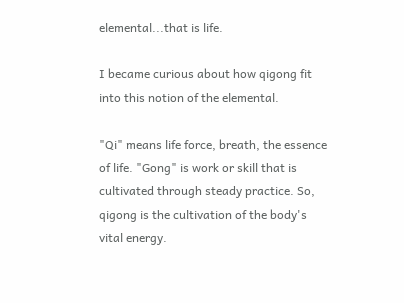elemental...that is life.

I became curious about how qigong fit into this notion of the elemental.

"Qi" means life force, breath, the essence of life. "Gong" is work or skill that is cultivated through steady practice. So, qigong is the cultivation of the body's vital energy.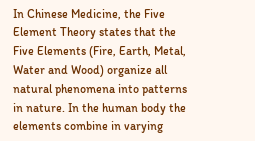In Chinese Medicine, the Five Element Theory states that the Five Elements (Fire, Earth, Metal, Water and Wood) organize all natural phenomena into patterns in nature. In the human body the elements combine in varying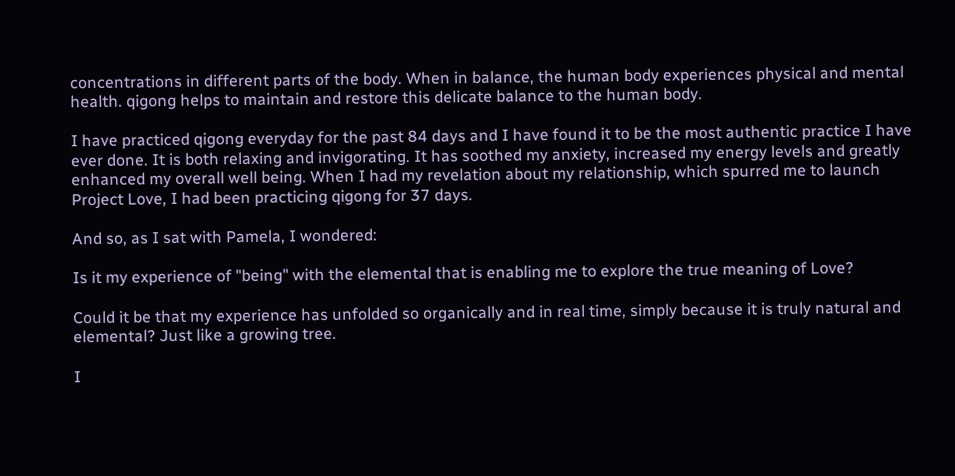concentrations in different parts of the body. When in balance, the human body experiences physical and mental health. qigong helps to maintain and restore this delicate balance to the human body.

I have practiced qigong everyday for the past 84 days and I have found it to be the most authentic practice I have ever done. It is both relaxing and invigorating. It has soothed my anxiety, increased my energy levels and greatly enhanced my overall well being. When I had my revelation about my relationship, which spurred me to launch Project Love, I had been practicing qigong for 37 days.

And so, as I sat with Pamela, I wondered:

Is it my experience of "being" with the elemental that is enabling me to explore the true meaning of Love?

Could it be that my experience has unfolded so organically and in real time, simply because it is truly natural and elemental? Just like a growing tree.

I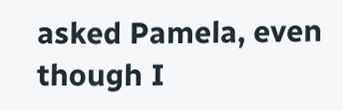asked Pamela, even though I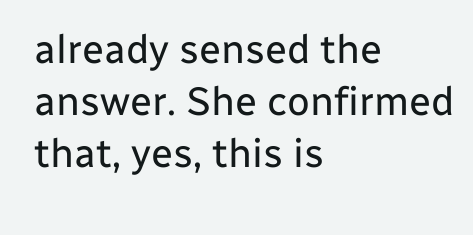already sensed the answer. She confirmed that, yes, this is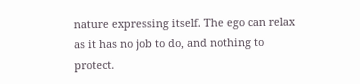nature expressing itself. The ego can relax as it has no job to do, and nothing to protect.